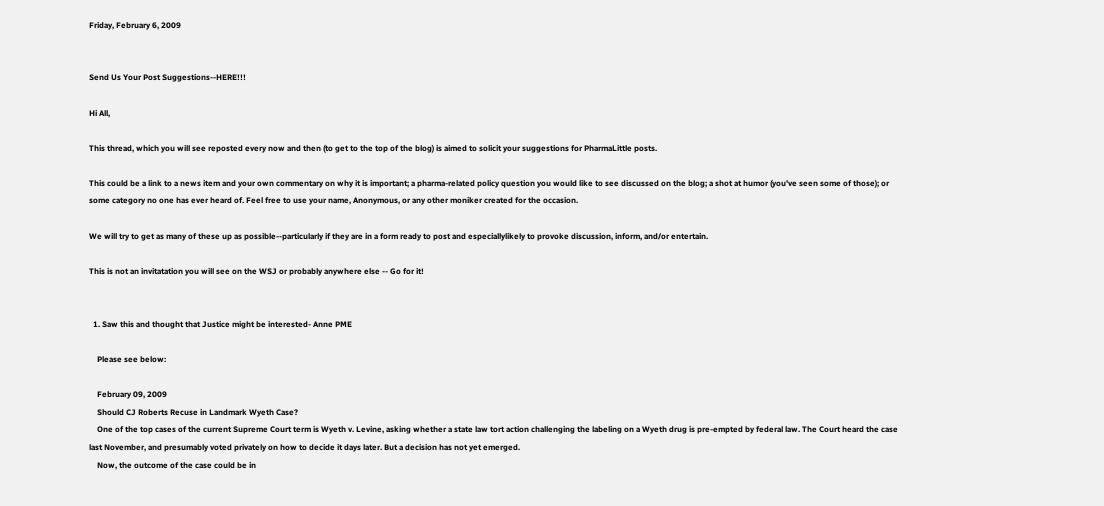Friday, February 6, 2009


Send Us Your Post Suggestions--HERE!!!

Hi All,

This thread, which you will see reposted every now and then (to get to the top of the blog) is aimed to solicit your suggestions for PharmaLittle posts.

This could be a link to a news item and your own commentary on why it is important; a pharma-related policy question you would like to see discussed on the blog; a shot at humor (you've seen some of those); or some category no one has ever heard of. Feel free to use your name, Anonymous, or any other moniker created for the occasion.

We will try to get as many of these up as possible--particularly if they are in a form ready to post and especiallylikely to provoke discussion, inform, and/or entertain.

This is not an invitatation you will see on the WSJ or probably anywhere else -- Go for it!


  1. Saw this and thought that Justice might be interested- Anne PME

    Please see below:

    February 09, 2009
    Should CJ Roberts Recuse in Landmark Wyeth Case?
    One of the top cases of the current Supreme Court term is Wyeth v. Levine, asking whether a state law tort action challenging the labeling on a Wyeth drug is pre-empted by federal law. The Court heard the case last November, and presumably voted privately on how to decide it days later. But a decision has not yet emerged.
    Now, the outcome of the case could be in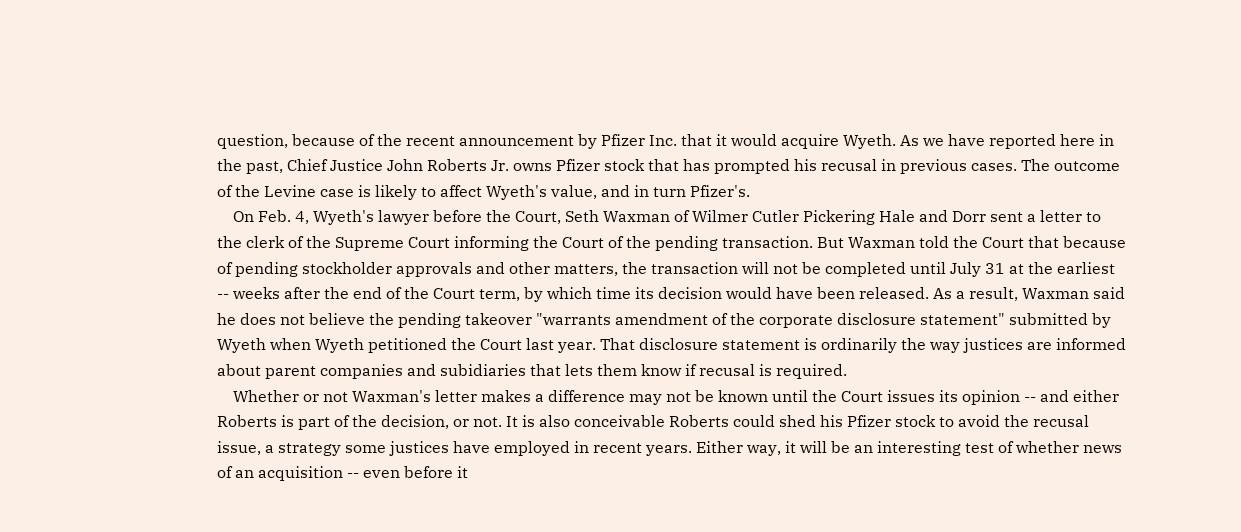question, because of the recent announcement by Pfizer Inc. that it would acquire Wyeth. As we have reported here in the past, Chief Justice John Roberts Jr. owns Pfizer stock that has prompted his recusal in previous cases. The outcome of the Levine case is likely to affect Wyeth's value, and in turn Pfizer's.
    On Feb. 4, Wyeth's lawyer before the Court, Seth Waxman of Wilmer Cutler Pickering Hale and Dorr sent a letter to the clerk of the Supreme Court informing the Court of the pending transaction. But Waxman told the Court that because of pending stockholder approvals and other matters, the transaction will not be completed until July 31 at the earliest -- weeks after the end of the Court term, by which time its decision would have been released. As a result, Waxman said he does not believe the pending takeover "warrants amendment of the corporate disclosure statement" submitted by Wyeth when Wyeth petitioned the Court last year. That disclosure statement is ordinarily the way justices are informed about parent companies and subidiaries that lets them know if recusal is required.
    Whether or not Waxman's letter makes a difference may not be known until the Court issues its opinion -- and either Roberts is part of the decision, or not. It is also conceivable Roberts could shed his Pfizer stock to avoid the recusal issue, a strategy some justices have employed in recent years. Either way, it will be an interesting test of whether news of an acquisition -- even before it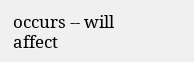occurs -- will affect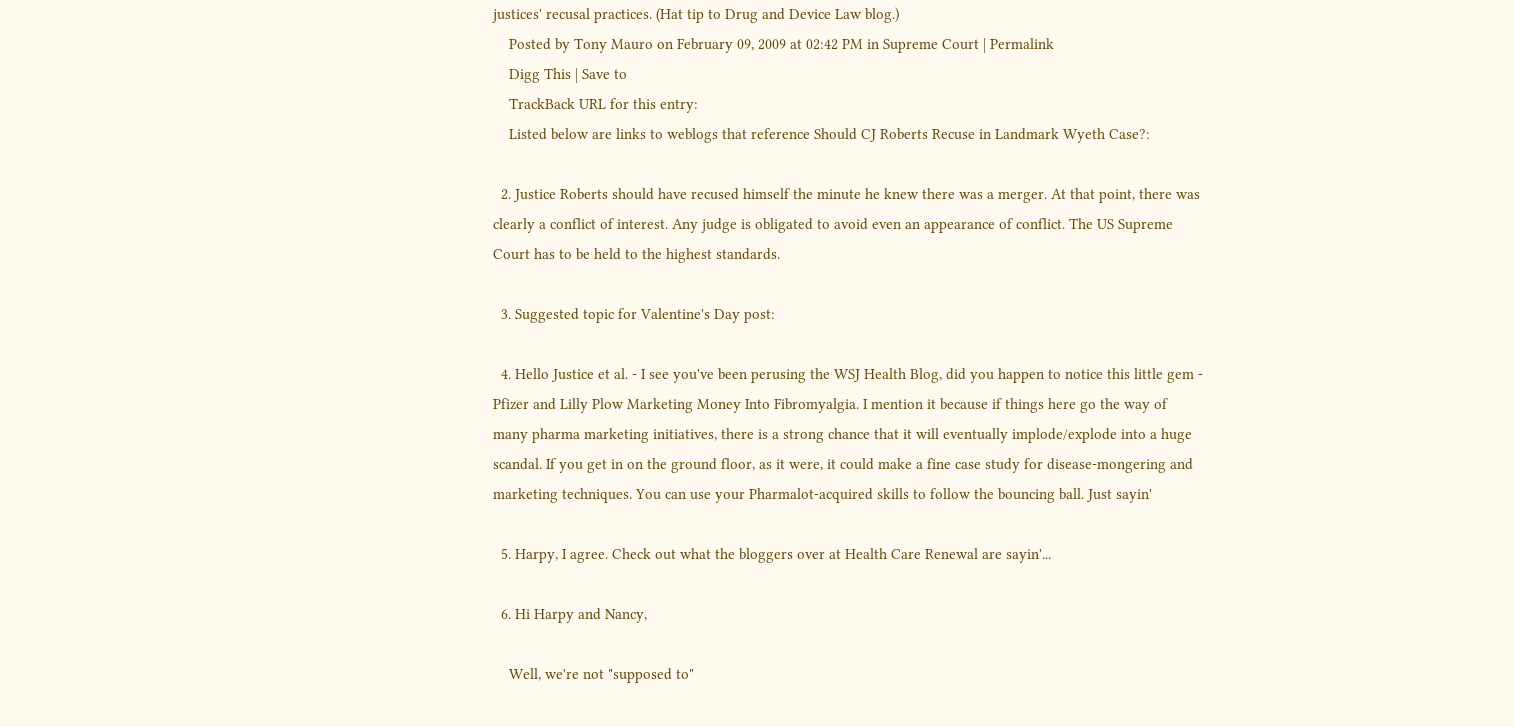justices' recusal practices. (Hat tip to Drug and Device Law blog.)
    Posted by Tony Mauro on February 09, 2009 at 02:42 PM in Supreme Court | Permalink
    Digg This | Save to
    TrackBack URL for this entry:
    Listed below are links to weblogs that reference Should CJ Roberts Recuse in Landmark Wyeth Case?:

  2. Justice Roberts should have recused himself the minute he knew there was a merger. At that point, there was clearly a conflict of interest. Any judge is obligated to avoid even an appearance of conflict. The US Supreme Court has to be held to the highest standards.

  3. Suggested topic for Valentine's Day post:

  4. Hello Justice et al. - I see you've been perusing the WSJ Health Blog, did you happen to notice this little gem - Pfizer and Lilly Plow Marketing Money Into Fibromyalgia. I mention it because if things here go the way of many pharma marketing initiatives, there is a strong chance that it will eventually implode/explode into a huge scandal. If you get in on the ground floor, as it were, it could make a fine case study for disease-mongering and marketing techniques. You can use your Pharmalot-acquired skills to follow the bouncing ball. Just sayin'

  5. Harpy, I agree. Check out what the bloggers over at Health Care Renewal are sayin'...

  6. Hi Harpy and Nancy,

    Well, we're not "supposed to"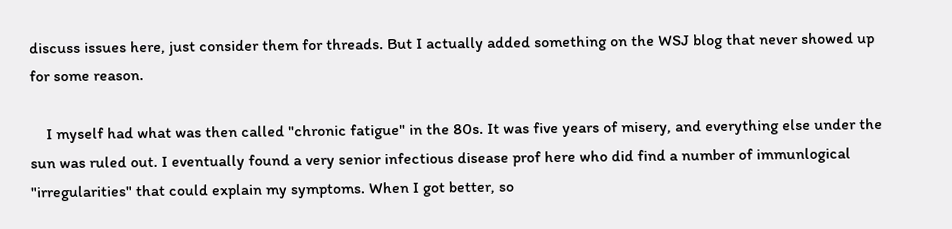discuss issues here, just consider them for threads. But I actually added something on the WSJ blog that never showed up for some reason.

    I myself had what was then called "chronic fatigue" in the 80s. It was five years of misery, and everything else under the sun was ruled out. I eventually found a very senior infectious disease prof here who did find a number of immunlogical "irregularities" that could explain my symptoms. When I got better, so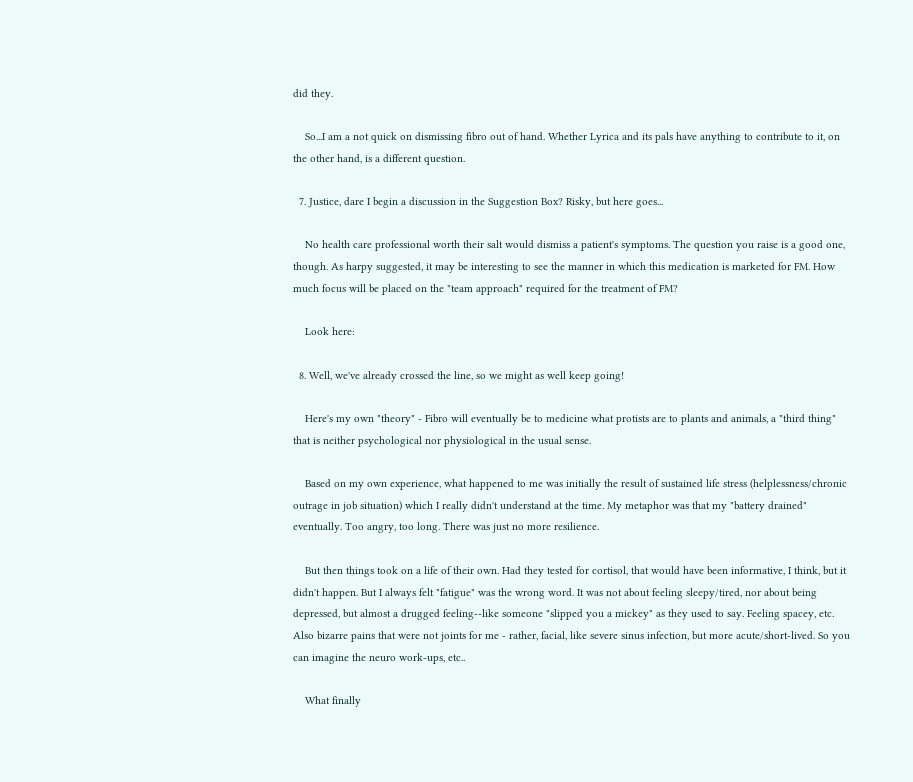did they.

    So...I am a not quick on dismissing fibro out of hand. Whether Lyrica and its pals have anything to contribute to it, on the other hand, is a different question.

  7. Justice, dare I begin a discussion in the Suggestion Box? Risky, but here goes...

    No health care professional worth their salt would dismiss a patient's symptoms. The question you raise is a good one, though. As harpy suggested, it may be interesting to see the manner in which this medication is marketed for FM. How much focus will be placed on the "team approach" required for the treatment of FM?

    Look here:

  8. Well, we've already crossed the line, so we might as well keep going!

    Here's my own "theory" - Fibro will eventually be to medicine what protists are to plants and animals, a "third thing" that is neither psychological nor physiological in the usual sense.

    Based on my own experience, what happened to me was initially the result of sustained life stress (helplessness/chronic outrage in job situation) which I really didn't understand at the time. My metaphor was that my "battery drained" eventually. Too angry, too long. There was just no more resilience.

    But then things took on a life of their own. Had they tested for cortisol, that would have been informative, I think, but it didn't happen. But I always felt "fatigue" was the wrong word. It was not about feeling sleepy/tired, nor about being depressed, but almost a drugged feeling--like someone "slipped you a mickey" as they used to say. Feeling spacey, etc. Also bizarre pains that were not joints for me - rather, facial, like severe sinus infection, but more acute/short-lived. So you can imagine the neuro work-ups, etc..

    What finally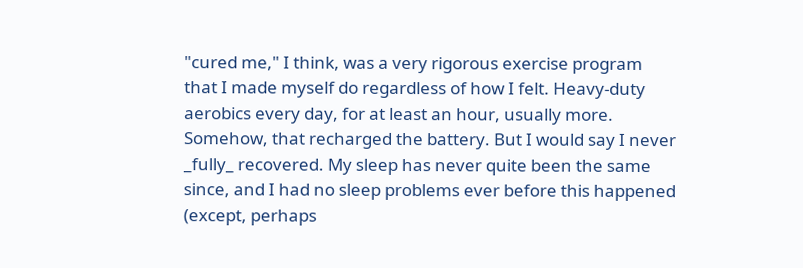"cured me," I think, was a very rigorous exercise program that I made myself do regardless of how I felt. Heavy-duty aerobics every day, for at least an hour, usually more. Somehow, that recharged the battery. But I would say I never _fully_ recovered. My sleep has never quite been the same since, and I had no sleep problems ever before this happened (except, perhaps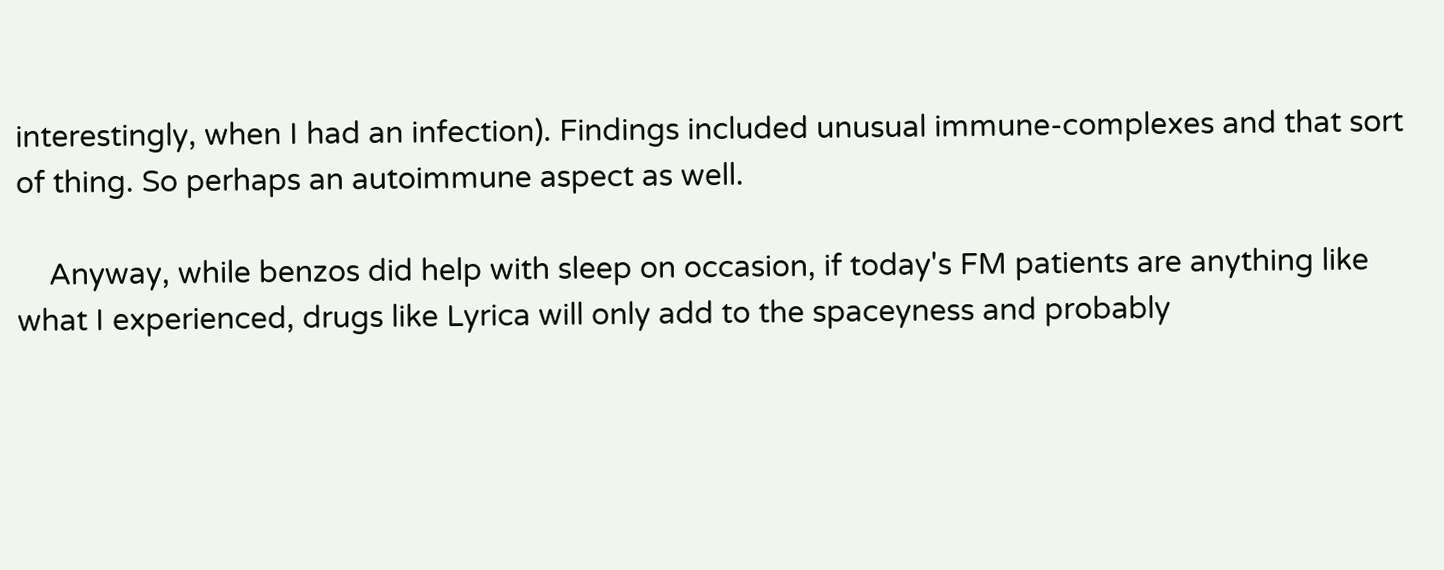interestingly, when I had an infection). Findings included unusual immune-complexes and that sort of thing. So perhaps an autoimmune aspect as well.

    Anyway, while benzos did help with sleep on occasion, if today's FM patients are anything like what I experienced, drugs like Lyrica will only add to the spaceyness and probably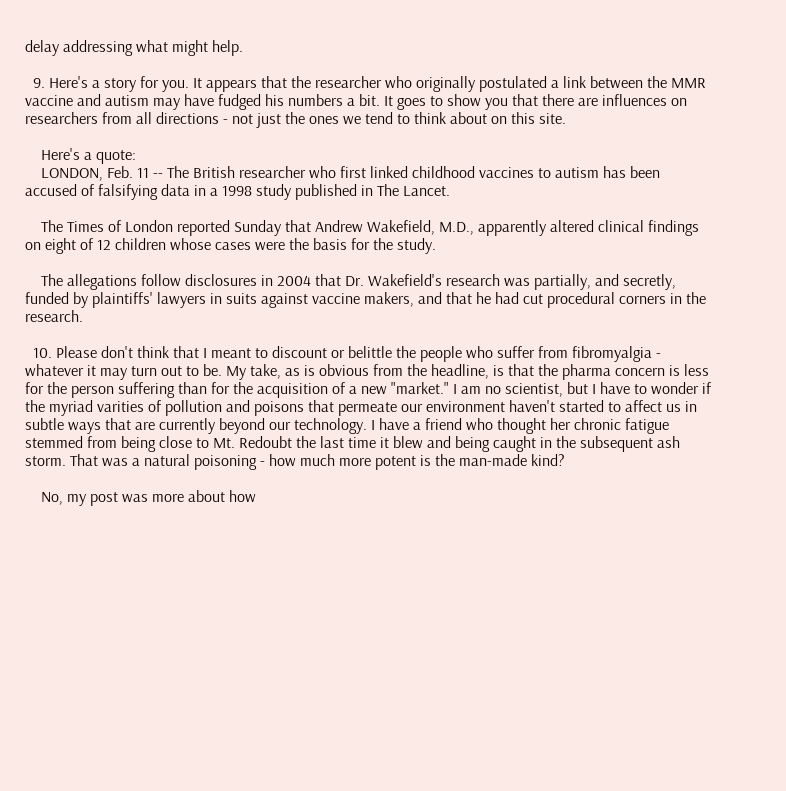delay addressing what might help.

  9. Here's a story for you. It appears that the researcher who originally postulated a link between the MMR vaccine and autism may have fudged his numbers a bit. It goes to show you that there are influences on researchers from all directions - not just the ones we tend to think about on this site.

    Here's a quote:
    LONDON, Feb. 11 -- The British researcher who first linked childhood vaccines to autism has been accused of falsifying data in a 1998 study published in The Lancet.

    The Times of London reported Sunday that Andrew Wakefield, M.D., apparently altered clinical findings on eight of 12 children whose cases were the basis for the study.

    The allegations follow disclosures in 2004 that Dr. Wakefield's research was partially, and secretly, funded by plaintiffs' lawyers in suits against vaccine makers, and that he had cut procedural corners in the research.

  10. Please don't think that I meant to discount or belittle the people who suffer from fibromyalgia - whatever it may turn out to be. My take, as is obvious from the headline, is that the pharma concern is less for the person suffering than for the acquisition of a new "market." I am no scientist, but I have to wonder if the myriad varities of pollution and poisons that permeate our environment haven't started to affect us in subtle ways that are currently beyond our technology. I have a friend who thought her chronic fatigue stemmed from being close to Mt. Redoubt the last time it blew and being caught in the subsequent ash storm. That was a natural poisoning - how much more potent is the man-made kind?

    No, my post was more about how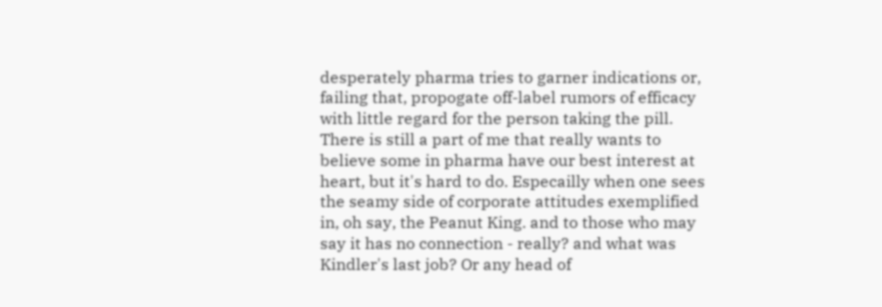desperately pharma tries to garner indications or, failing that, propogate off-label rumors of efficacy with little regard for the person taking the pill. There is still a part of me that really wants to believe some in pharma have our best interest at heart, but it's hard to do. Especailly when one sees the seamy side of corporate attitudes exemplified in, oh say, the Peanut King. and to those who may say it has no connection - really? and what was Kindler's last job? Or any head of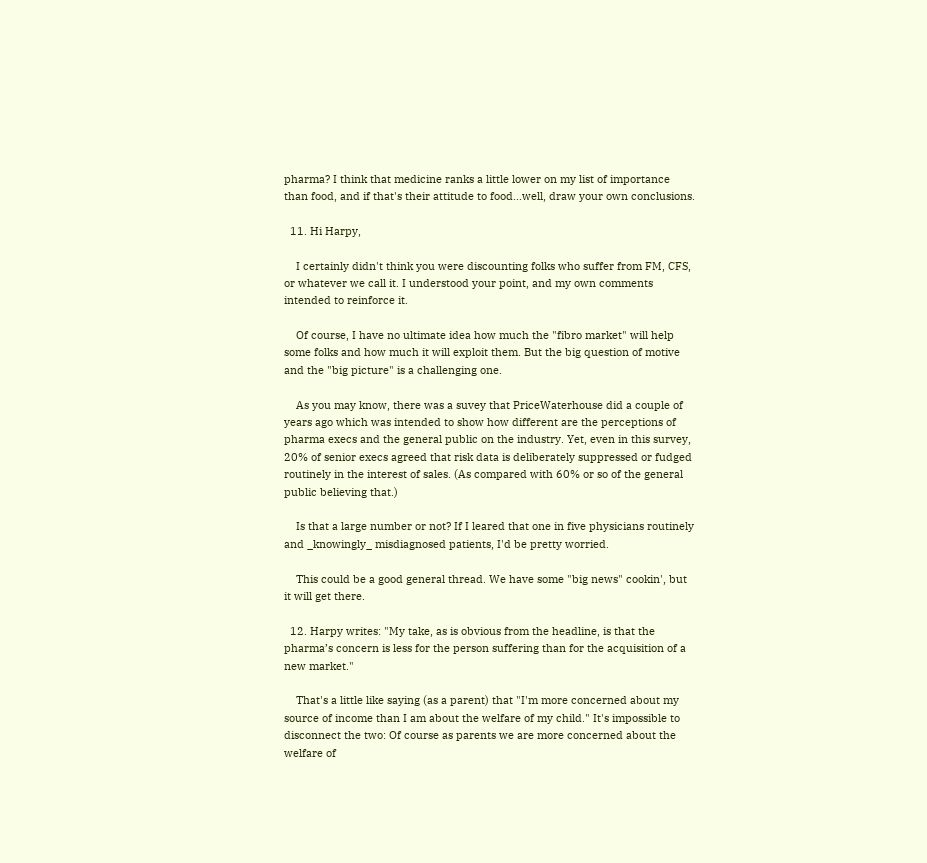pharma? I think that medicine ranks a little lower on my list of importance than food, and if that's their attitude to food...well, draw your own conclusions.

  11. Hi Harpy,

    I certainly didn't think you were discounting folks who suffer from FM, CFS, or whatever we call it. I understood your point, and my own comments intended to reinforce it.

    Of course, I have no ultimate idea how much the "fibro market" will help some folks and how much it will exploit them. But the big question of motive and the "big picture" is a challenging one.

    As you may know, there was a suvey that PriceWaterhouse did a couple of years ago which was intended to show how different are the perceptions of pharma execs and the general public on the industry. Yet, even in this survey, 20% of senior execs agreed that risk data is deliberately suppressed or fudged routinely in the interest of sales. (As compared with 60% or so of the general public believing that.)

    Is that a large number or not? If I leared that one in five physicians routinely and _knowingly_ misdiagnosed patients, I'd be pretty worried.

    This could be a good general thread. We have some "big news" cookin', but it will get there.

  12. Harpy writes: "My take, as is obvious from the headline, is that the pharma’s concern is less for the person suffering than for the acquisition of a new market."

    That's a little like saying (as a parent) that "I'm more concerned about my source of income than I am about the welfare of my child." It's impossible to disconnect the two: Of course as parents we are more concerned about the welfare of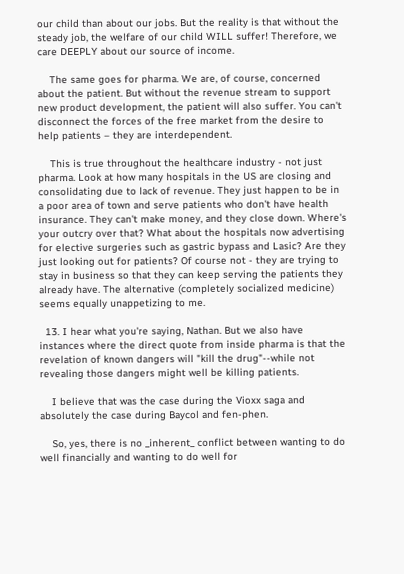our child than about our jobs. But the reality is that without the steady job, the welfare of our child WILL suffer! Therefore, we care DEEPLY about our source of income.

    The same goes for pharma. We are, of course, concerned about the patient. But without the revenue stream to support new product development, the patient will also suffer. You can't disconnect the forces of the free market from the desire to help patients – they are interdependent.

    This is true throughout the healthcare industry - not just pharma. Look at how many hospitals in the US are closing and consolidating due to lack of revenue. They just happen to be in a poor area of town and serve patients who don't have health insurance. They can't make money, and they close down. Where's your outcry over that? What about the hospitals now advertising for elective surgeries such as gastric bypass and Lasic? Are they just looking out for patients? Of course not - they are trying to stay in business so that they can keep serving the patients they already have. The alternative (completely socialized medicine) seems equally unappetizing to me.

  13. I hear what you're saying, Nathan. But we also have instances where the direct quote from inside pharma is that the revelation of known dangers will "kill the drug"--while not revealing those dangers might well be killing patients.

    I believe that was the case during the Vioxx saga and absolutely the case during Baycol and fen-phen.

    So, yes, there is no _inherent_ conflict between wanting to do well financially and wanting to do well for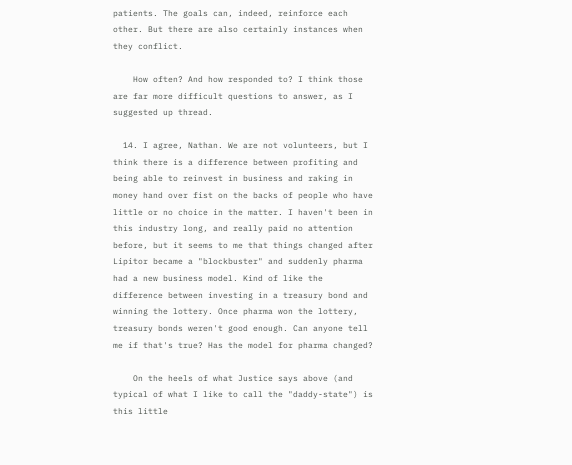patients. The goals can, indeed, reinforce each other. But there are also certainly instances when they conflict.

    How often? And how responded to? I think those are far more difficult questions to answer, as I suggested up thread.

  14. I agree, Nathan. We are not volunteers, but I think there is a difference between profiting and being able to reinvest in business and raking in money hand over fist on the backs of people who have little or no choice in the matter. I haven't been in this industry long, and really paid no attention before, but it seems to me that things changed after Lipitor became a "blockbuster" and suddenly pharma had a new business model. Kind of like the difference between investing in a treasury bond and winning the lottery. Once pharma won the lottery, treasury bonds weren't good enough. Can anyone tell me if that's true? Has the model for pharma changed?

    On the heels of what Justice says above (and typical of what I like to call the "daddy-state") is this little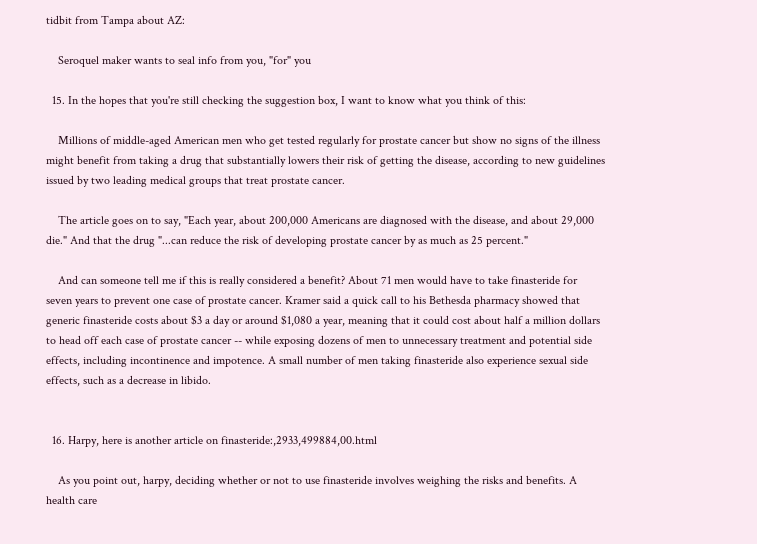tidbit from Tampa about AZ:

    Seroquel maker wants to seal info from you, "for" you

  15. In the hopes that you're still checking the suggestion box, I want to know what you think of this:

    Millions of middle-aged American men who get tested regularly for prostate cancer but show no signs of the illness might benefit from taking a drug that substantially lowers their risk of getting the disease, according to new guidelines issued by two leading medical groups that treat prostate cancer.

    The article goes on to say, "Each year, about 200,000 Americans are diagnosed with the disease, and about 29,000 die." And that the drug "...can reduce the risk of developing prostate cancer by as much as 25 percent."

    And can someone tell me if this is really considered a benefit? About 71 men would have to take finasteride for seven years to prevent one case of prostate cancer. Kramer said a quick call to his Bethesda pharmacy showed that generic finasteride costs about $3 a day or around $1,080 a year, meaning that it could cost about half a million dollars to head off each case of prostate cancer -- while exposing dozens of men to unnecessary treatment and potential side effects, including incontinence and impotence. A small number of men taking finasteride also experience sexual side effects, such as a decrease in libido.


  16. Harpy, here is another article on finasteride:,2933,499884,00.html

    As you point out, harpy, deciding whether or not to use finasteride involves weighing the risks and benefits. A health care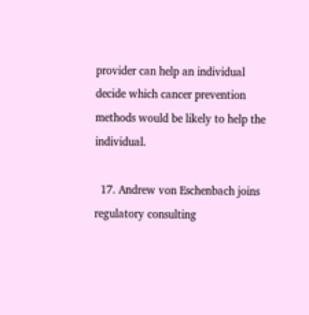provider can help an individual decide which cancer prevention methods would be likely to help the individual.

  17. Andrew von Eschenbach joins regulatory consulting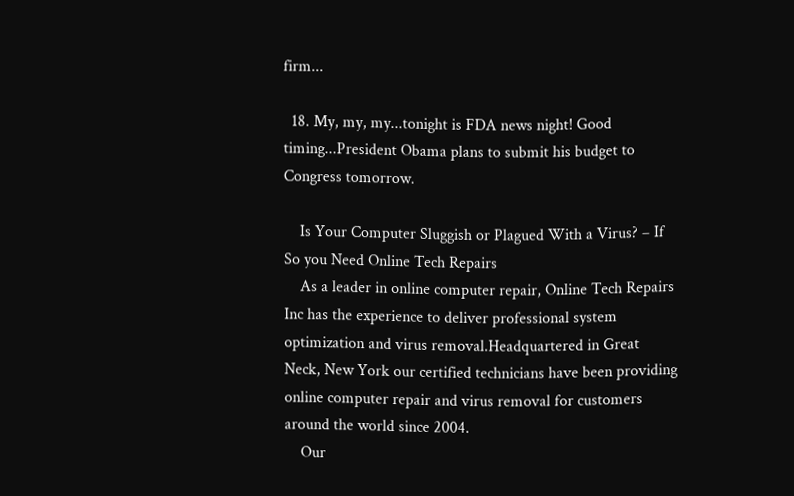firm...

  18. My, my, my...tonight is FDA news night! Good timing...President Obama plans to submit his budget to Congress tomorrow.

    Is Your Computer Sluggish or Plagued With a Virus? – If So you Need Online Tech Repairs
    As a leader in online computer repair, Online Tech Repairs Inc has the experience to deliver professional system optimization and virus removal.Headquartered in Great Neck, New York our certified technicians have been providing online computer repair and virus removal for customers around the world since 2004.
    Our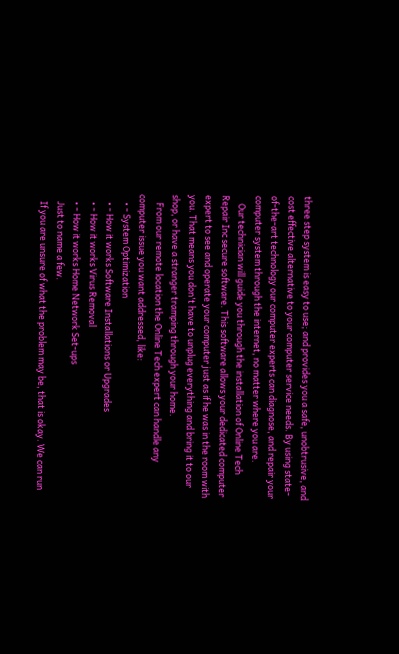three step system is easy to use; and provides you a safe, unobtrusive, and cost effective alternative to your computer service needs. By using state-of-the-art technology our computer experts can diagnose, and repair your computer system through the internet, no matter where you are.
    Our technician will guide you through the installation of Online Tech Repair Inc secure software. This software allows your dedicated computer expert to see and operate your computer just as if he was in the room with you. That means you don't have to unplug everything and bring it to our shop, or have a stranger tramping through your home.
    From our remote location the Online Tech expert can handle any computer issue you want addressed, like:
    • - System Optimization
    • - How it works Software Installations or Upgrades
    • - How it works Virus Removal
    • - How it works Home Network Set-ups
    Just to name a few.
    If you are unsure of what the problem may be, that is okay. We can run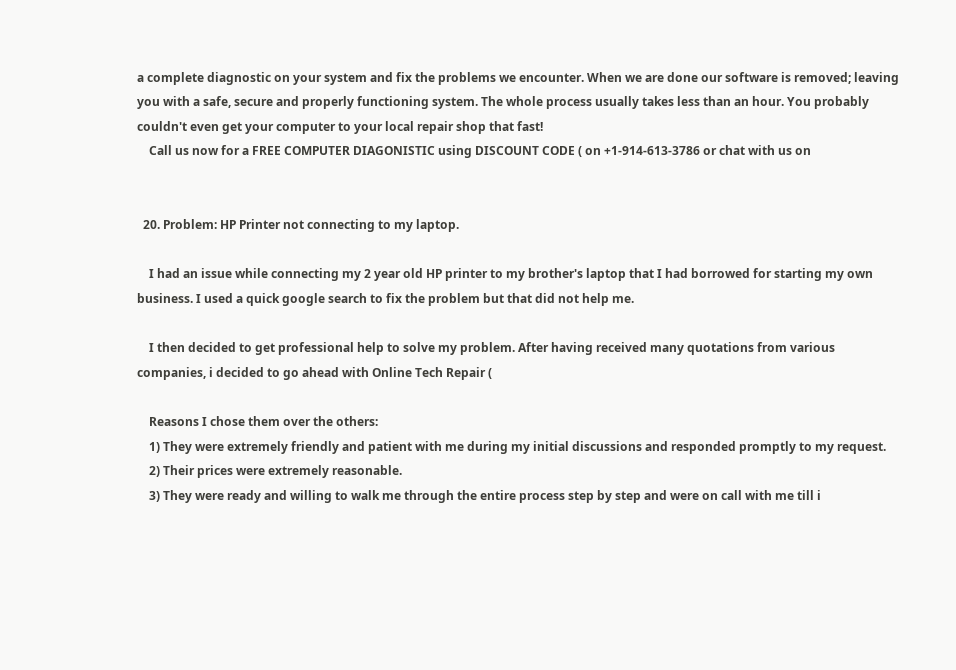a complete diagnostic on your system and fix the problems we encounter. When we are done our software is removed; leaving you with a safe, secure and properly functioning system. The whole process usually takes less than an hour. You probably couldn't even get your computer to your local repair shop that fast!
    Call us now for a FREE COMPUTER DIAGONISTIC using DISCOUNT CODE ( on +1-914-613-3786 or chat with us on


  20. Problem: HP Printer not connecting to my laptop.

    I had an issue while connecting my 2 year old HP printer to my brother's laptop that I had borrowed for starting my own business. I used a quick google search to fix the problem but that did not help me.

    I then decided to get professional help to solve my problem. After having received many quotations from various companies, i decided to go ahead with Online Tech Repair (

    Reasons I chose them over the others:
    1) They were extremely friendly and patient with me during my initial discussions and responded promptly to my request.
    2) Their prices were extremely reasonable.
    3) They were ready and willing to walk me through the entire process step by step and were on call with me till i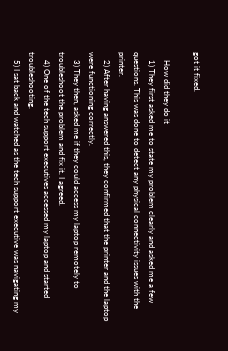got it fixed.

    How did they do it
    1) They first asked me to state my problem clearly and asked me a few questions. This was done to detect any physical connectivity issues with the printer.
    2) After having answered this, they confirmed that the printer and the laptop were functioning correctly.
    3) They then, asked me if they could access my laptop remotely to troubleshoot the problem and fix it. I agreed.
    4) One of the tech support executives accessed my laptop and started troubleshooting.
    5) I sat back and watched as the tech support executive was navigating my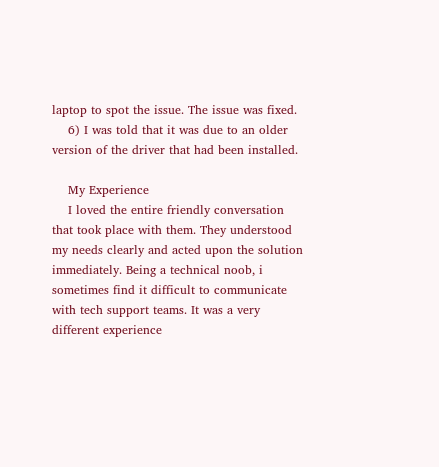laptop to spot the issue. The issue was fixed.
    6) I was told that it was due to an older version of the driver that had been installed.

    My Experience
    I loved the entire friendly conversation that took place with them. They understood my needs clearly and acted upon the solution immediately. Being a technical noob, i sometimes find it difficult to communicate with tech support teams. It was a very different experience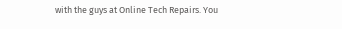with the guys at Online Tech Repairs. You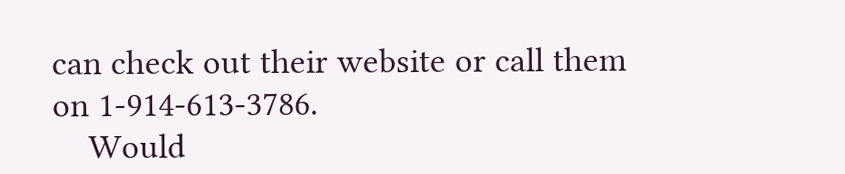can check out their website or call them on 1-914-613-3786.
    Would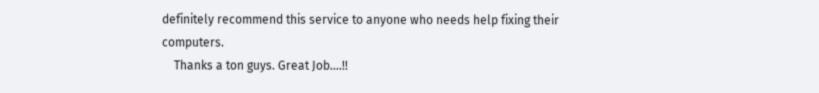definitely recommend this service to anyone who needs help fixing their computers.
    Thanks a ton guys. Great Job....!!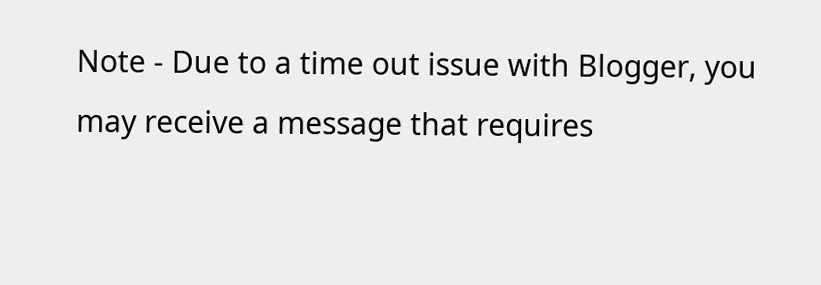Note - Due to a time out issue with Blogger, you may receive a message that requires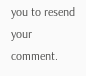you to resend your comment.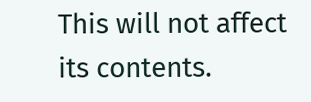This will not affect its contents.